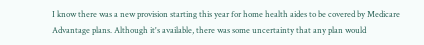I know there was a new provision starting this year for home health aides to be covered by Medicare Advantage plans. Although it's available, there was some uncertainty that any plan would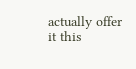actually offer it this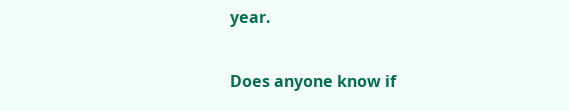year.

Does anyone know if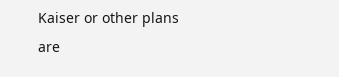Kaiser or other plans are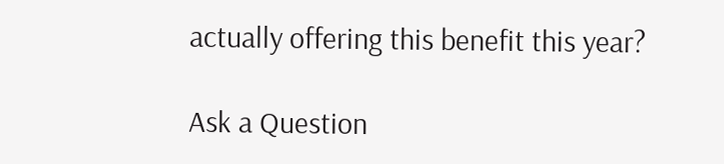actually offering this benefit this year?

Ask a Question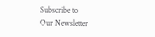Subscribe to
Our Newsletter